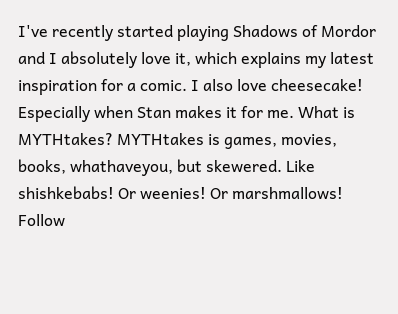I've recently started playing Shadows of Mordor and I absolutely love it, which explains my latest inspiration for a comic. I also love cheesecake! Especially when Stan makes it for me. What is MYTHtakes? MYTHtakes is games, movies, books, whathaveyou, but skewered. Like shishkebabs! Or weenies! Or marshmallows! Follow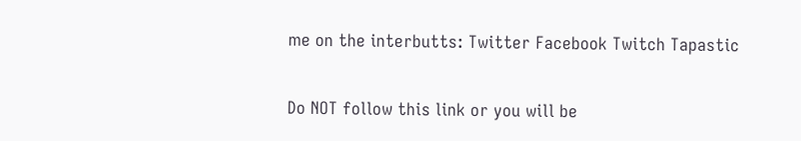me on the interbutts: Twitter Facebook Twitch Tapastic

Do NOT follow this link or you will be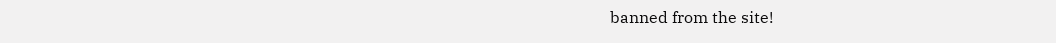banned from the site!